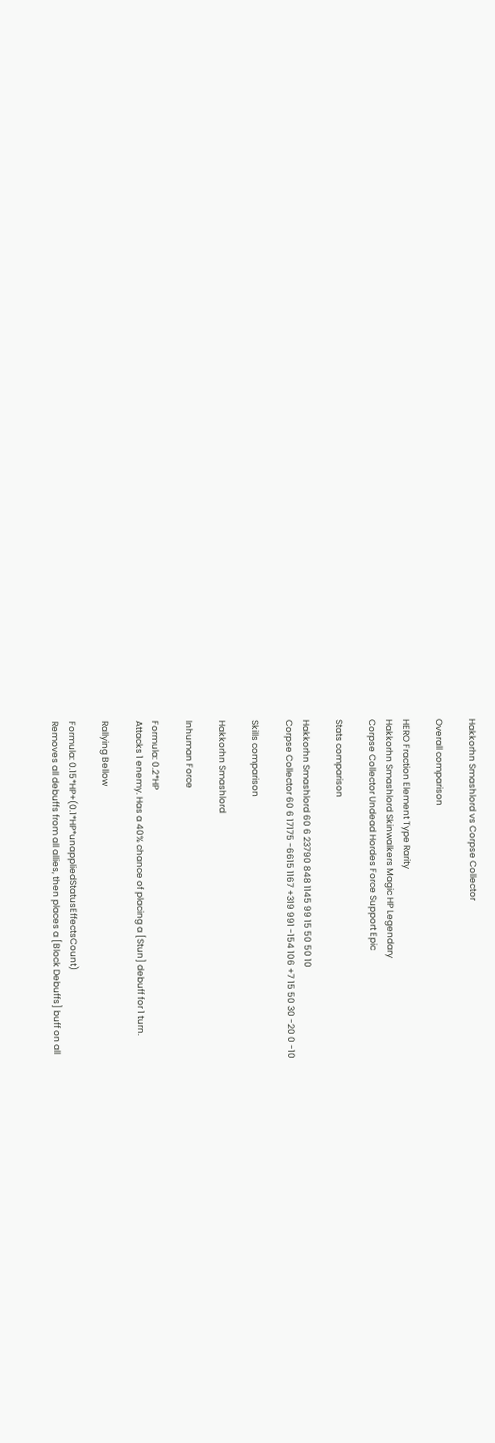Hakkorhn Smashlord vs Corpse Collector

Overall comparison

HERO Fraction Element Type Rarity
Hakkorhn Smashlord Skinwalkers Magic HP Legendary
Corpse Collector Undead Hordes Force Support Epic

Stats comparison

Hakkorhn Smashlord 60 6 23790 848 1145 99 15 50 50 10
Corpse Collector 60 6 17175 -6615 1167 +319 991 -154 106 +7 15 50 30 -20 0 -10

Skills comparison

Hakkorhn Smashlord

Inhuman Force

Formula: 0.2*HP
Attacks 1 enemy. Has a 40% chance of placing a [Stun] debuff for 1 turn.

Rallying Bellow

Formula: 0.15*HP+(0.1*HP*unappliedStatusEffectsCount)
Removes all debuffs from all allies, then places a [Block Debuffs] buff on all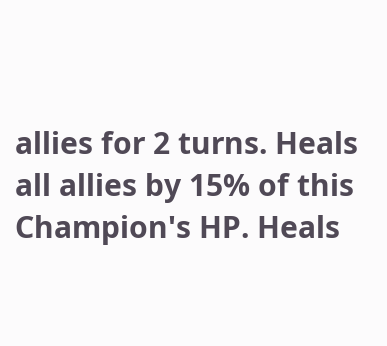allies for 2 turns. Heals all allies by 15% of this Champion's HP. Heals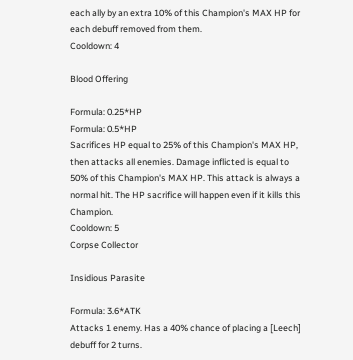each ally by an extra 10% of this Champion's MAX HP for each debuff removed from them.
Cooldown: 4

Blood Offering

Formula: 0.25*HP
Formula: 0.5*HP
Sacrifices HP equal to 25% of this Champion's MAX HP, then attacks all enemies. Damage inflicted is equal to 50% of this Champion's MAX HP. This attack is always a normal hit. The HP sacrifice will happen even if it kills this Champion.
Cooldown: 5
Corpse Collector

Insidious Parasite

Formula: 3.6*ATK
Attacks 1 enemy. Has a 40% chance of placing a [Leech] debuff for 2 turns.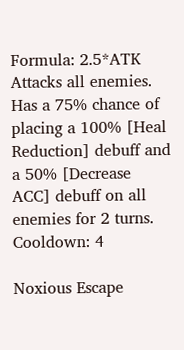Formula: 2.5*ATK
Attacks all enemies. Has a 75% chance of placing a 100% [Heal Reduction] debuff and a 50% [Decrease ACC] debuff on all enemies for 2 turns.
Cooldown: 4

Noxious Escape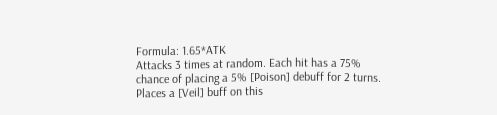Formula: 1.65*ATK
Attacks 3 times at random. Each hit has a 75% chance of placing a 5% [Poison] debuff for 2 turns. Places a [Veil] buff on this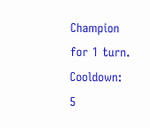Champion for 1 turn.
Cooldown: 5